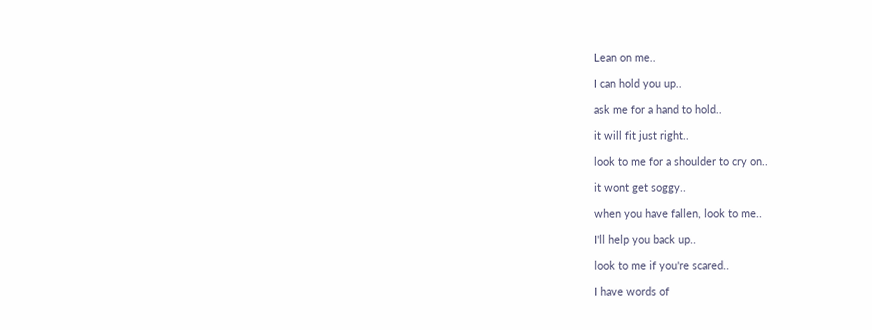Lean on me..

I can hold you up..

ask me for a hand to hold..

it will fit just right..

look to me for a shoulder to cry on..

it wont get soggy..

when you have fallen, look to me..

I'll help you back up..

look to me if you're scared..

I have words of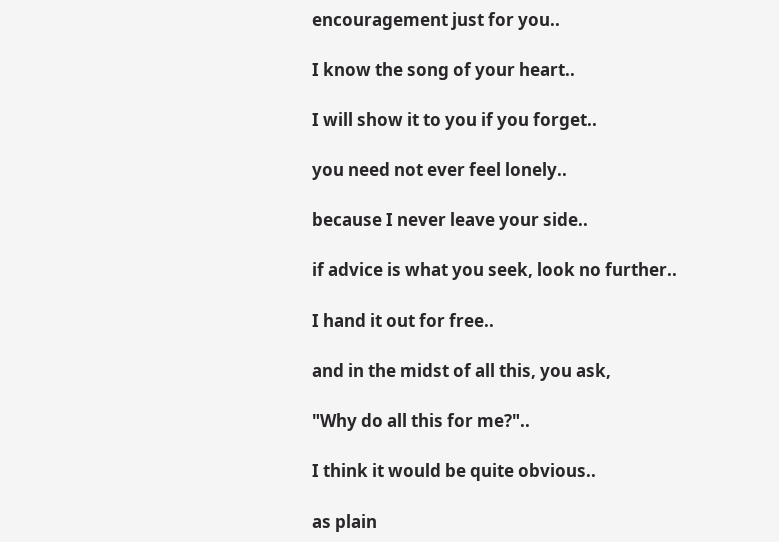encouragement just for you..

I know the song of your heart..

I will show it to you if you forget..

you need not ever feel lonely..

because I never leave your side..

if advice is what you seek, look no further..

I hand it out for free..

and in the midst of all this, you ask,

"Why do all this for me?"..

I think it would be quite obvious..

as plain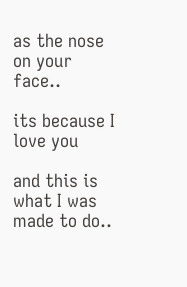as the nose on your face..

its because I love you

and this is what I was made to do..